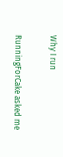Why I run

RunningForCake asked me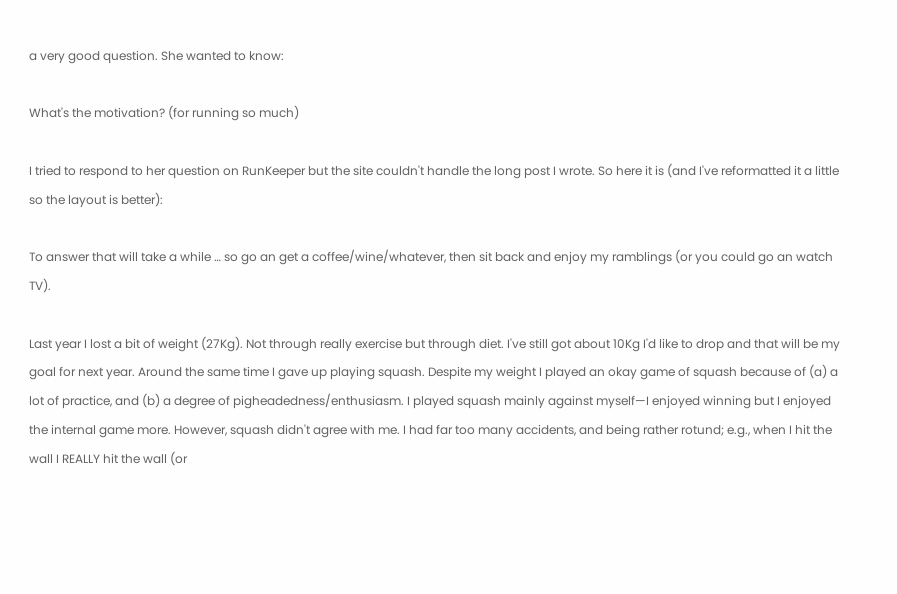a very good question. She wanted to know:

What's the motivation? (for running so much)

I tried to respond to her question on RunKeeper but the site couldn't handle the long post I wrote. So here it is (and I've reformatted it a little so the layout is better):

To answer that will take a while … so go an get a coffee/wine/whatever, then sit back and enjoy my ramblings (or you could go an watch TV).

Last year I lost a bit of weight (27Kg). Not through really exercise but through diet. I've still got about 10Kg I'd like to drop and that will be my goal for next year. Around the same time I gave up playing squash. Despite my weight I played an okay game of squash because of (a) a lot of practice, and (b) a degree of pigheadedness/enthusiasm. I played squash mainly against myself—I enjoyed winning but I enjoyed the internal game more. However, squash didn't agree with me. I had far too many accidents, and being rather rotund; e.g., when I hit the wall I REALLY hit the wall (or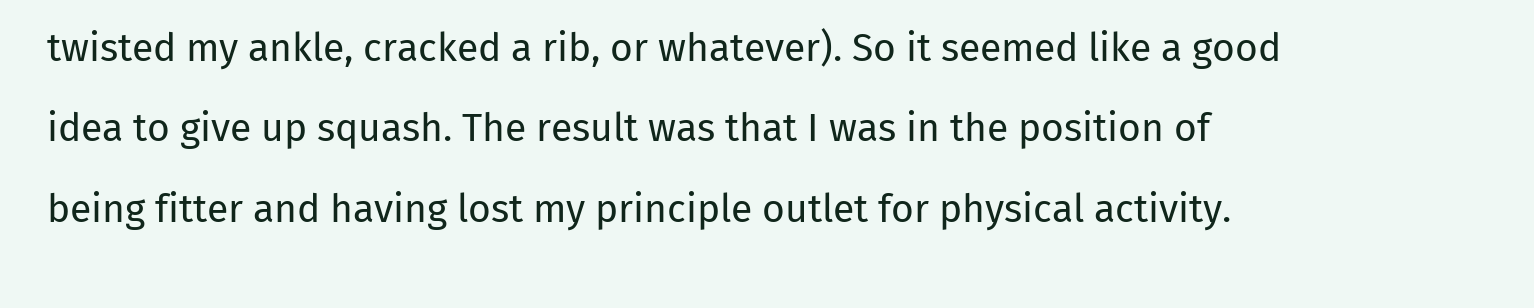twisted my ankle, cracked a rib, or whatever). So it seemed like a good idea to give up squash. The result was that I was in the position of being fitter and having lost my principle outlet for physical activity.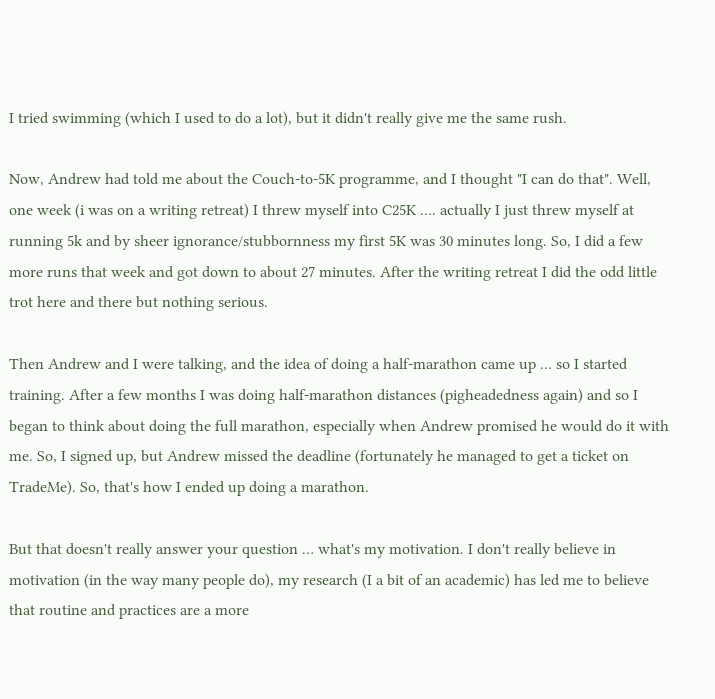I tried swimming (which I used to do a lot), but it didn't really give me the same rush.

Now, Andrew had told me about the Couch-to-5K programme, and I thought "I can do that". Well, one week (i was on a writing retreat) I threw myself into C25K …. actually I just threw myself at running 5k and by sheer ignorance/stubbornness my first 5K was 30 minutes long. So, I did a few more runs that week and got down to about 27 minutes. After the writing retreat I did the odd little trot here and there but nothing serious.

Then Andrew and I were talking, and the idea of doing a half-marathon came up … so I started training. After a few months I was doing half-marathon distances (pigheadedness again) and so I began to think about doing the full marathon, especially when Andrew promised he would do it with me. So, I signed up, but Andrew missed the deadline (fortunately he managed to get a ticket on TradeMe). So, that's how I ended up doing a marathon.

But that doesn't really answer your question … what's my motivation. I don't really believe in motivation (in the way many people do), my research (I a bit of an academic) has led me to believe that routine and practices are a more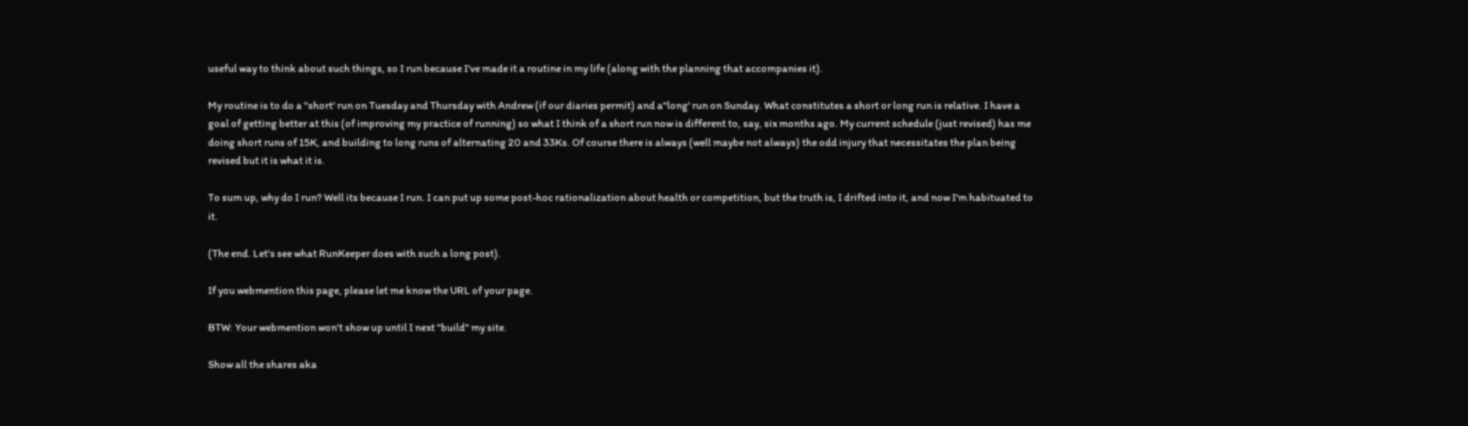useful way to think about such things, so I run because I've made it a routine in my life (along with the planning that accompanies it).

My routine is to do a "short' run on Tuesday and Thursday with Andrew (if our diaries permit) and a"long' run on Sunday. What constitutes a short or long run is relative. I have a goal of getting better at this (of improving my practice of running) so what I think of a short run now is different to, say, six months ago. My current schedule (just revised) has me doing short runs of 15K, and building to long runs of alternating 20 and 33Ks. Of course there is always (well maybe not always) the odd injury that necessitates the plan being revised but it is what it is.

To sum up, why do I run? Well its because I run. I can put up some post-hoc rationalization about health or competition, but the truth is, I drifted into it, and now I'm habituated to it.

(The end. Let's see what RunKeeper does with such a long post).

If you webmention this page, please let me know the URL of your page.

BTW: Your webmention won't show up until I next "build" my site.

Show all the shares aka